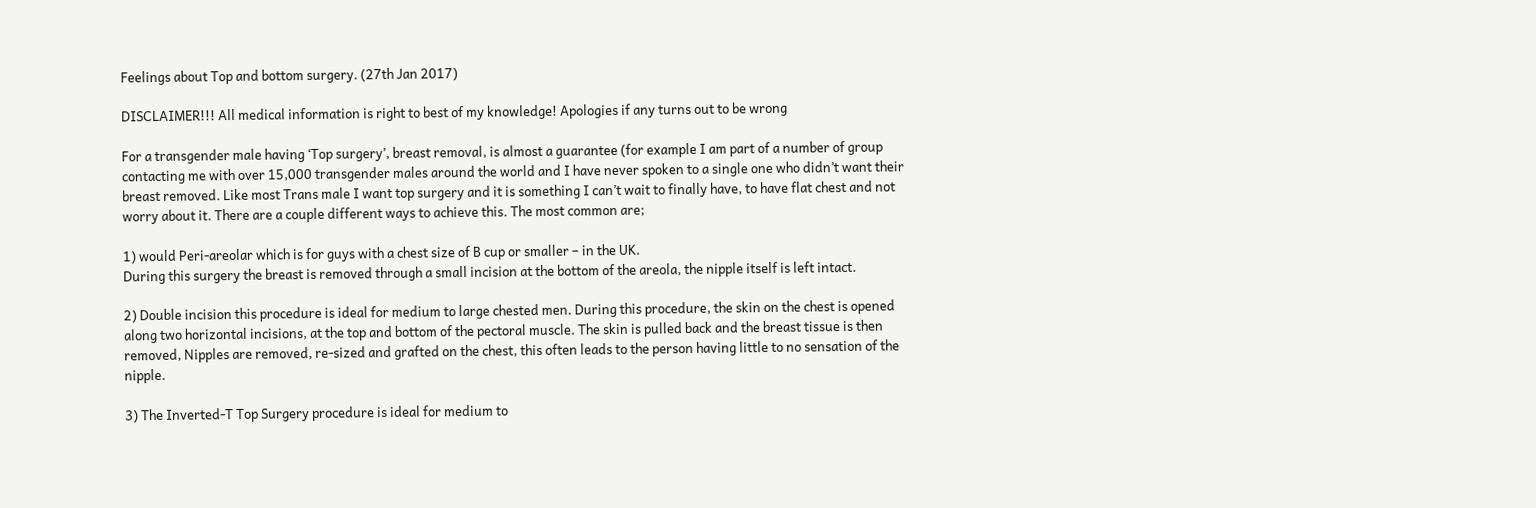Feelings about Top and bottom surgery. (27th Jan 2017)

DISCLAIMER!!! All medical information is right to best of my knowledge! Apologies if any turns out to be wrong

For a transgender male having ‘Top surgery’, breast removal, is almost a guarantee (for example I am part of a number of group contacting me with over 15,000 transgender males around the world and I have never spoken to a single one who didn’t want their breast removed. Like most Trans male I want top surgery and it is something I can’t wait to finally have, to have flat chest and not worry about it. There are a couple different ways to achieve this. The most common are;

1) would Peri-areolar which is for guys with a chest size of B cup or smaller – in the UK.
During this surgery the breast is removed through a small incision at the bottom of the areola, the nipple itself is left intact.

2) Double incision this procedure is ideal for medium to large chested men. During this procedure, the skin on the chest is opened along two horizontal incisions, at the top and bottom of the pectoral muscle. The skin is pulled back and the breast tissue is then removed, Nipples are removed, re-sized and grafted on the chest, this often leads to the person having little to no sensation of the nipple.

3) The Inverted-T Top Surgery procedure is ideal for medium to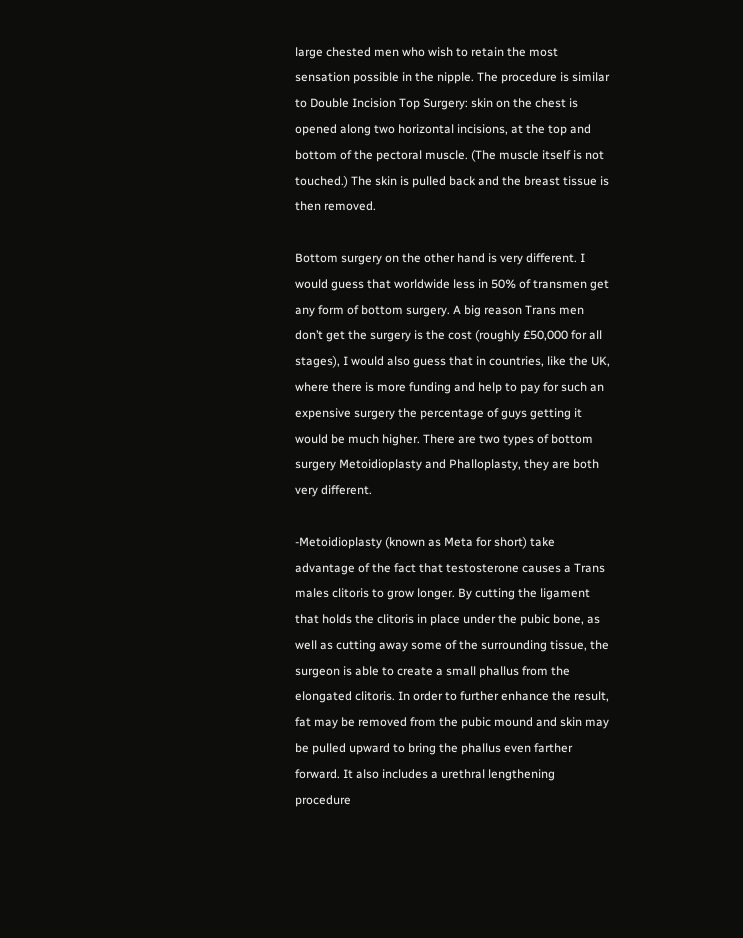large chested men who wish to retain the most sensation possible in the nipple. The procedure is similar to Double Incision Top Surgery: skin on the chest is opened along two horizontal incisions, at the top and bottom of the pectoral muscle. (The muscle itself is not touched.) The skin is pulled back and the breast tissue is then removed.

Bottom surgery on the other hand is very different. I would guess that worldwide less in 50% of transmen get any form of bottom surgery. A big reason Trans men don’t get the surgery is the cost (roughly £50,000 for all stages), I would also guess that in countries, like the UK, where there is more funding and help to pay for such an expensive surgery the percentage of guys getting it would be much higher. There are two types of bottom surgery Metoidioplasty and Phalloplasty, they are both very different.

-Metoidioplasty (known as Meta for short) take advantage of the fact that testosterone causes a Trans males clitoris to grow longer. By cutting the ligament that holds the clitoris in place under the pubic bone, as well as cutting away some of the surrounding tissue, the surgeon is able to create a small phallus from the elongated clitoris. In order to further enhance the result, fat may be removed from the pubic mound and skin may be pulled upward to bring the phallus even farther forward. It also includes a urethral lengthening procedure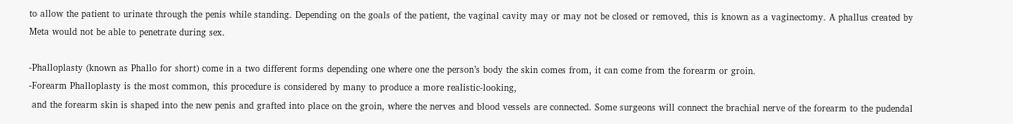to allow the patient to urinate through the penis while standing. Depending on the goals of the patient, the vaginal cavity may or may not be closed or removed, this is known as a vaginectomy. A phallus created by Meta would not be able to penetrate during sex.

-Phalloplasty (known as Phallo for short) come in a two different forms depending one where one the person’s body the skin comes from, it can come from the forearm or groin.
-Forearm Phalloplasty is the most common, this procedure is considered by many to produce a more realistic-looking,
 and the forearm skin is shaped into the new penis and grafted into place on the groin, where the nerves and blood vessels are connected. Some surgeons will connect the brachial nerve of the forearm to the pudendal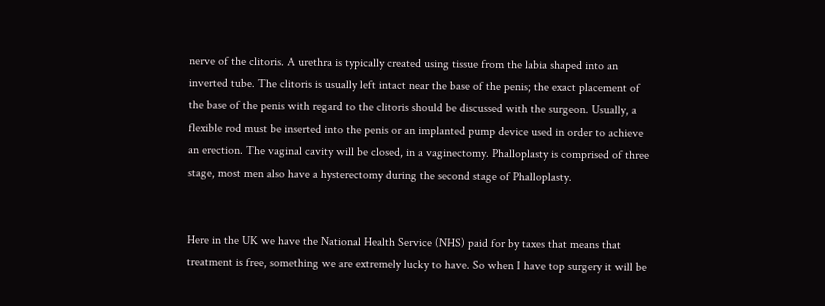nerve of the clitoris. A urethra is typically created using tissue from the labia shaped into an inverted tube. The clitoris is usually left intact near the base of the penis; the exact placement of the base of the penis with regard to the clitoris should be discussed with the surgeon. Usually, a flexible rod must be inserted into the penis or an implanted pump device used in order to achieve an erection. The vaginal cavity will be closed, in a vaginectomy. Phalloplasty is comprised of three stage, most men also have a hysterectomy during the second stage of Phalloplasty.


Here in the UK we have the National Health Service (NHS) paid for by taxes that means that treatment is free, something we are extremely lucky to have. So when I have top surgery it will be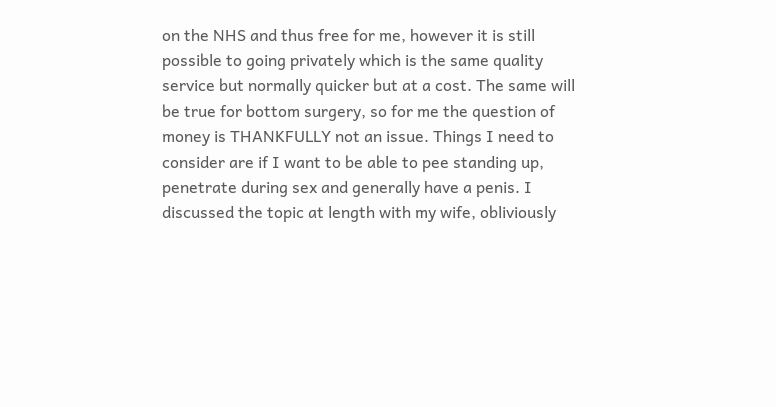on the NHS and thus free for me, however it is still possible to going privately which is the same quality service but normally quicker but at a cost. The same will be true for bottom surgery, so for me the question of money is THANKFULLY not an issue. Things I need to consider are if I want to be able to pee standing up, penetrate during sex and generally have a penis. I discussed the topic at length with my wife, obliviously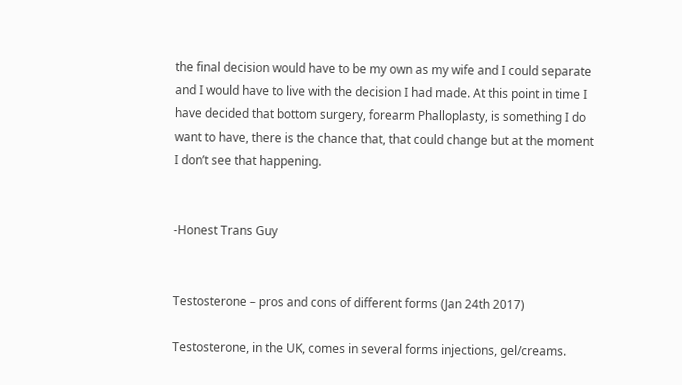the final decision would have to be my own as my wife and I could separate and I would have to live with the decision I had made. At this point in time I have decided that bottom surgery, forearm Phalloplasty, is something I do want to have, there is the chance that, that could change but at the moment I don’t see that happening.


-Honest Trans Guy


Testosterone – pros and cons of different forms (Jan 24th 2017)

Testosterone, in the UK, comes in several forms injections, gel/creams.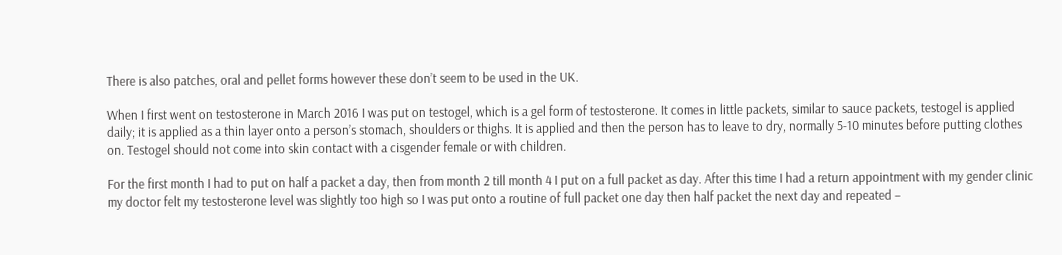There is also patches, oral and pellet forms however these don’t seem to be used in the UK.

When I first went on testosterone in March 2016 I was put on testogel, which is a gel form of testosterone. It comes in little packets, similar to sauce packets, testogel is applied daily; it is applied as a thin layer onto a person’s stomach, shoulders or thighs. It is applied and then the person has to leave to dry, normally 5-10 minutes before putting clothes on. Testogel should not come into skin contact with a cisgender female or with children.

For the first month I had to put on half a packet a day, then from month 2 till month 4 I put on a full packet as day. After this time I had a return appointment with my gender clinic my doctor felt my testosterone level was slightly too high so I was put onto a routine of full packet one day then half packet the next day and repeated –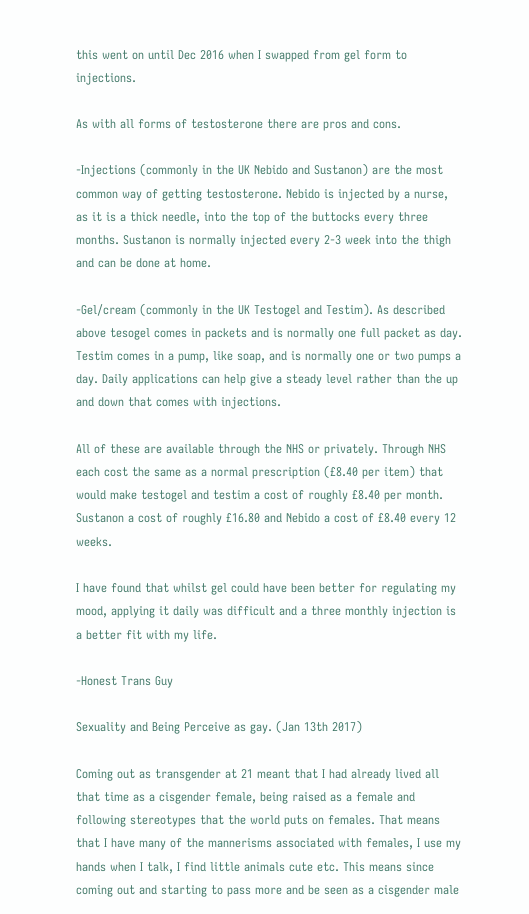this went on until Dec 2016 when I swapped from gel form to injections.

As with all forms of testosterone there are pros and cons.

-Injections (commonly in the UK Nebido and Sustanon) are the most common way of getting testosterone. Nebido is injected by a nurse, as it is a thick needle, into the top of the buttocks every three months. Sustanon is normally injected every 2-3 week into the thigh and can be done at home.

-Gel/cream (commonly in the UK Testogel and Testim). As described above tesogel comes in packets and is normally one full packet as day. Testim comes in a pump, like soap, and is normally one or two pumps a day. Daily applications can help give a steady level rather than the up and down that comes with injections.

All of these are available through the NHS or privately. Through NHS each cost the same as a normal prescription (£8.40 per item) that would make testogel and testim a cost of roughly £8.40 per month. Sustanon a cost of roughly £16.80 and Nebido a cost of £8.40 every 12 weeks.

I have found that whilst gel could have been better for regulating my mood, applying it daily was difficult and a three monthly injection is a better fit with my life.

-Honest Trans Guy

Sexuality and Being Perceive as gay. (Jan 13th 2017)

Coming out as transgender at 21 meant that I had already lived all that time as a cisgender female, being raised as a female and following stereotypes that the world puts on females. That means that I have many of the mannerisms associated with females, I use my hands when I talk, I find little animals cute etc. This means since coming out and starting to pass more and be seen as a cisgender male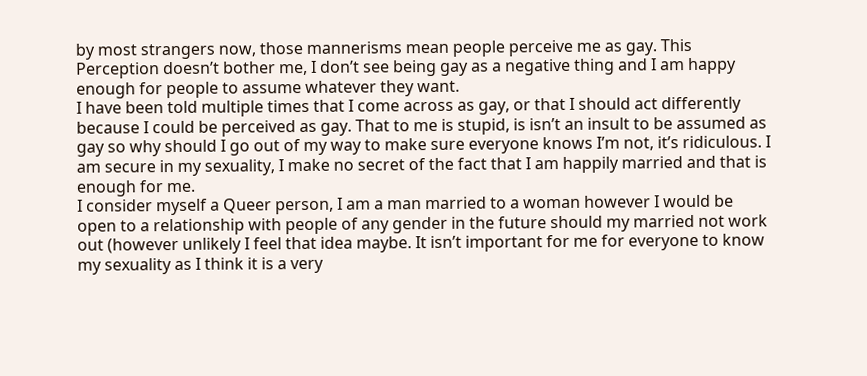by most strangers now, those mannerisms mean people perceive me as gay. This Perception doesn’t bother me, I don’t see being gay as a negative thing and I am happy enough for people to assume whatever they want.
I have been told multiple times that I come across as gay, or that I should act differently because I could be perceived as gay. That to me is stupid, is isn’t an insult to be assumed as gay so why should I go out of my way to make sure everyone knows I’m not, it’s ridiculous. I am secure in my sexuality, I make no secret of the fact that I am happily married and that is enough for me.
I consider myself a Queer person, I am a man married to a woman however I would be open to a relationship with people of any gender in the future should my married not work out (however unlikely I feel that idea maybe. It isn’t important for me for everyone to know my sexuality as I think it is a very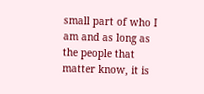small part of who I am and as long as the people that matter know, it is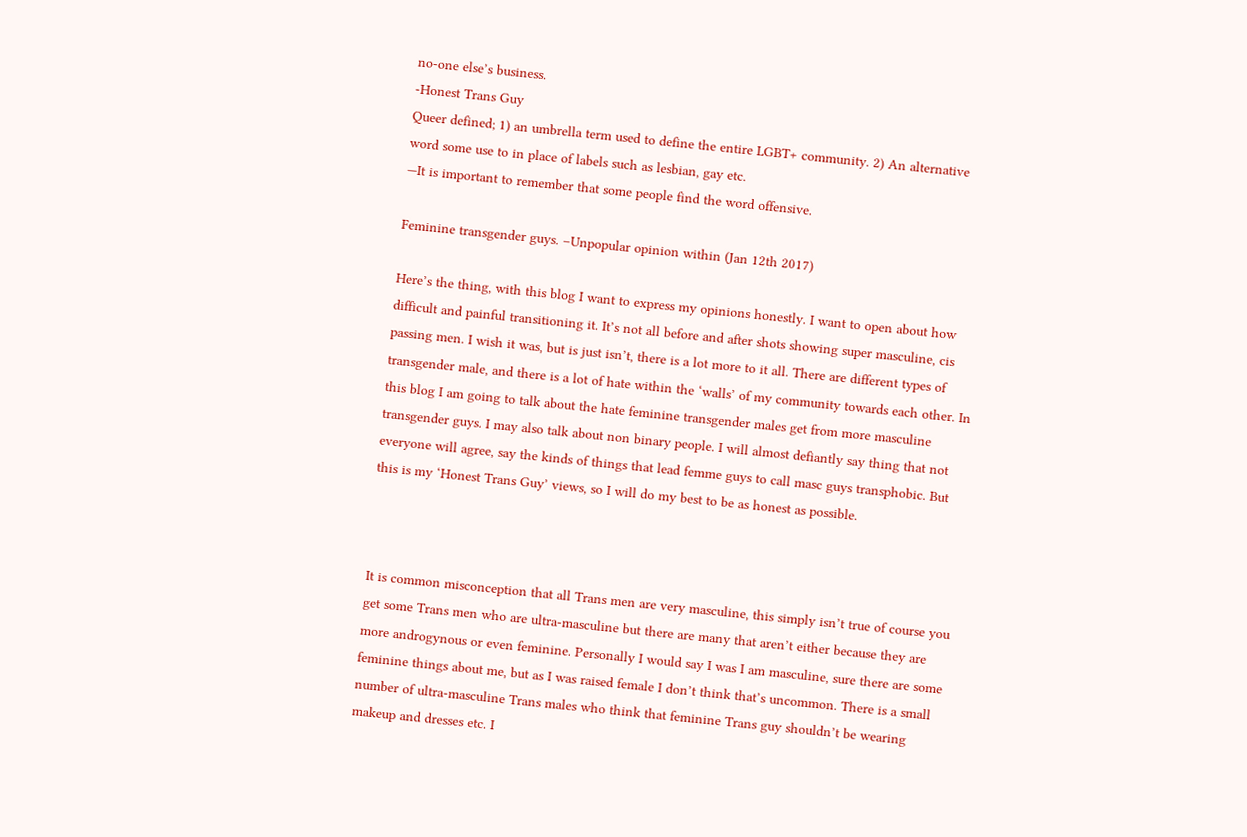no-one else’s business.
-Honest Trans Guy
Queer defined; 1) an umbrella term used to define the entire LGBT+ community. 2) An alternative word some use to in place of labels such as lesbian, gay etc.
—It is important to remember that some people find the word offensive.

Feminine transgender guys. –Unpopular opinion within (Jan 12th 2017)

Here’s the thing, with this blog I want to express my opinions honestly. I want to open about how difficult and painful transitioning it. It’s not all before and after shots showing super masculine, cis passing men. I wish it was, but is just isn’t, there is a lot more to it all. There are different types of transgender male, and there is a lot of hate within the ‘walls’ of my community towards each other. In this blog I am going to talk about the hate feminine transgender males get from more masculine transgender guys. I may also talk about non binary people. I will almost defiantly say thing that not everyone will agree, say the kinds of things that lead femme guys to call masc guys transphobic. But this is my ‘Honest Trans Guy’ views, so I will do my best to be as honest as possible.



It is common misconception that all Trans men are very masculine, this simply isn’t true of course you get some Trans men who are ultra-masculine but there are many that aren’t either because they are more androgynous or even feminine. Personally I would say I was I am masculine, sure there are some feminine things about me, but as I was raised female I don’t think that’s uncommon. There is a small number of ultra-masculine Trans males who think that feminine Trans guy shouldn’t be wearing makeup and dresses etc. I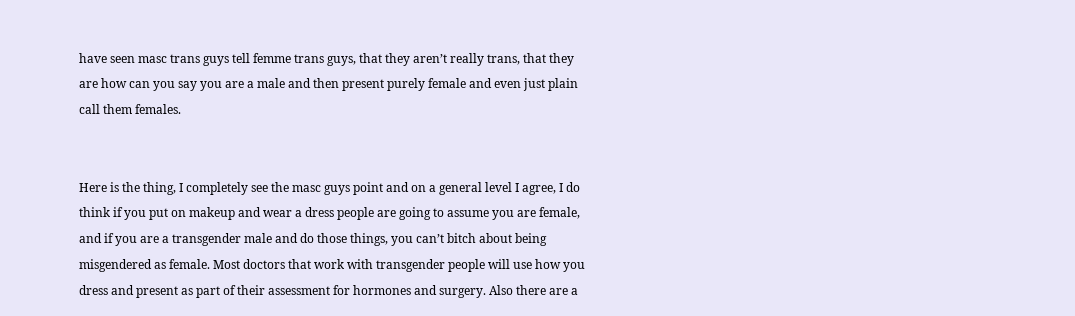have seen masc trans guys tell femme trans guys, that they aren’t really trans, that they are how can you say you are a male and then present purely female and even just plain call them females.


Here is the thing, I completely see the masc guys point and on a general level I agree, I do think if you put on makeup and wear a dress people are going to assume you are female, and if you are a transgender male and do those things, you can’t bitch about being misgendered as female. Most doctors that work with transgender people will use how you dress and present as part of their assessment for hormones and surgery. Also there are a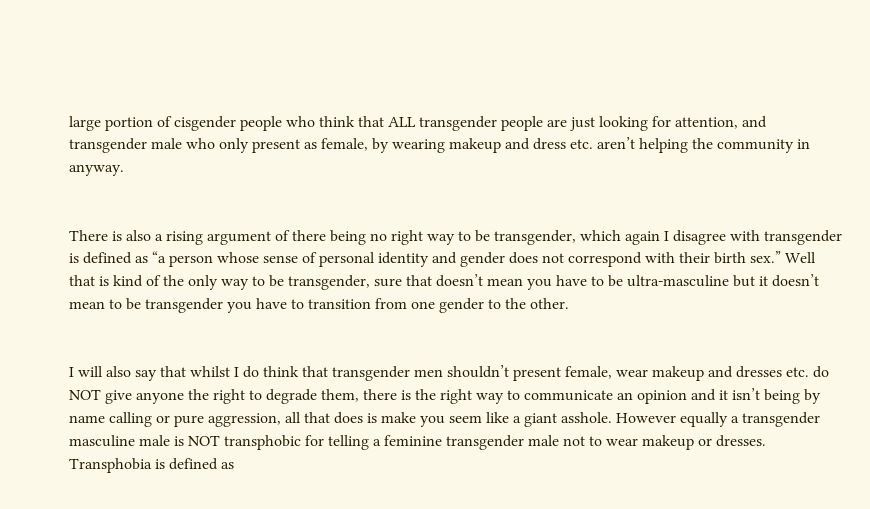large portion of cisgender people who think that ALL transgender people are just looking for attention, and transgender male who only present as female, by wearing makeup and dress etc. aren’t helping the community in anyway.


There is also a rising argument of there being no right way to be transgender, which again I disagree with transgender is defined as “a person whose sense of personal identity and gender does not correspond with their birth sex.” Well that is kind of the only way to be transgender, sure that doesn’t mean you have to be ultra-masculine but it doesn’t mean to be transgender you have to transition from one gender to the other.


I will also say that whilst I do think that transgender men shouldn’t present female, wear makeup and dresses etc. do NOT give anyone the right to degrade them, there is the right way to communicate an opinion and it isn’t being by name calling or pure aggression, all that does is make you seem like a giant asshole. However equally a transgender masculine male is NOT transphobic for telling a feminine transgender male not to wear makeup or dresses. Transphobia is defined as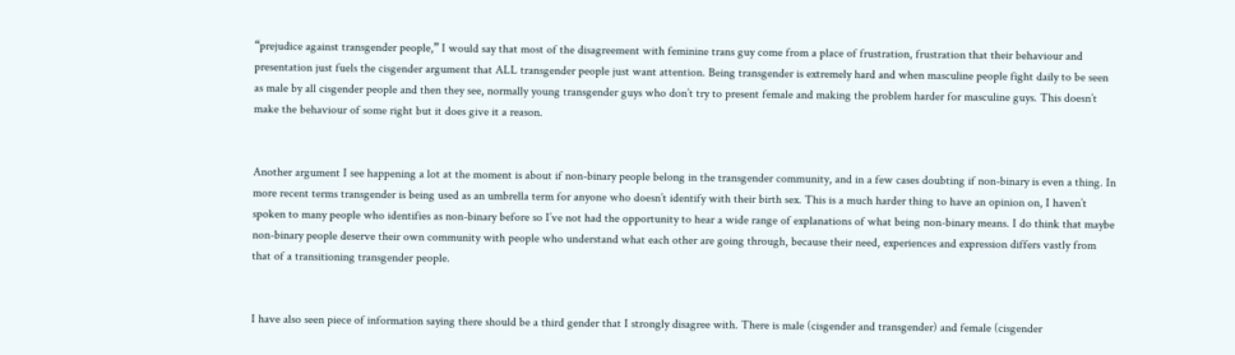“prejudice against transgender people,” I would say that most of the disagreement with feminine trans guy come from a place of frustration, frustration that their behaviour and presentation just fuels the cisgender argument that ALL transgender people just want attention. Being transgender is extremely hard and when masculine people fight daily to be seen as male by all cisgender people and then they see, normally young transgender guys who don’t try to present female and making the problem harder for masculine guys. This doesn’t make the behaviour of some right but it does give it a reason.


Another argument I see happening a lot at the moment is about if non-binary people belong in the transgender community, and in a few cases doubting if non-binary is even a thing. In more recent terms transgender is being used as an umbrella term for anyone who doesn’t identify with their birth sex. This is a much harder thing to have an opinion on, I haven’t spoken to many people who identifies as non-binary before so I’ve not had the opportunity to hear a wide range of explanations of what being non-binary means. I do think that maybe non-binary people deserve their own community with people who understand what each other are going through, because their need, experiences and expression differs vastly from that of a transitioning transgender people.


I have also seen piece of information saying there should be a third gender that I strongly disagree with. There is male (cisgender and transgender) and female (cisgender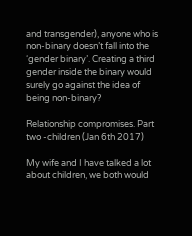and transgender), anyone who is non-binary doesn’t fall into the ‘gender binary’. Creating a third gender inside the binary would surely go against the idea of being non-binary?

Relationship compromises. Part two -children (Jan 6th 2017)

My wife and I have talked a lot about children, we both would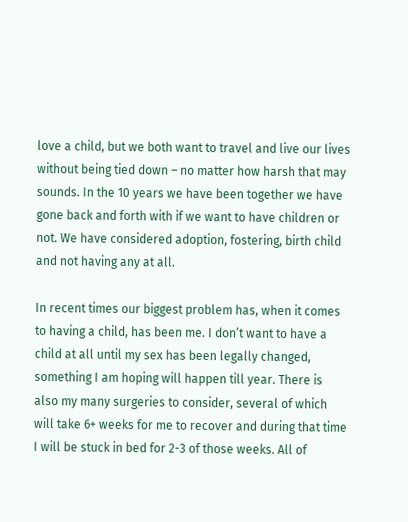love a child, but we both want to travel and live our lives without being tied down – no matter how harsh that may sounds. In the 10 years we have been together we have gone back and forth with if we want to have children or not. We have considered adoption, fostering, birth child and not having any at all.

In recent times our biggest problem has, when it comes to having a child, has been me. I don’t want to have a child at all until my sex has been legally changed, something I am hoping will happen till year. There is also my many surgeries to consider, several of which will take 6+ weeks for me to recover and during that time I will be stuck in bed for 2-3 of those weeks. All of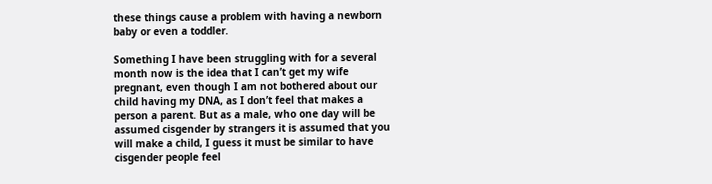these things cause a problem with having a newborn baby or even a toddler.

Something I have been struggling with for a several month now is the idea that I can’t get my wife pregnant, even though I am not bothered about our child having my DNA, as I don’t feel that makes a person a parent. But as a male, who one day will be assumed cisgender by strangers it is assumed that you will make a child, I guess it must be similar to have cisgender people feel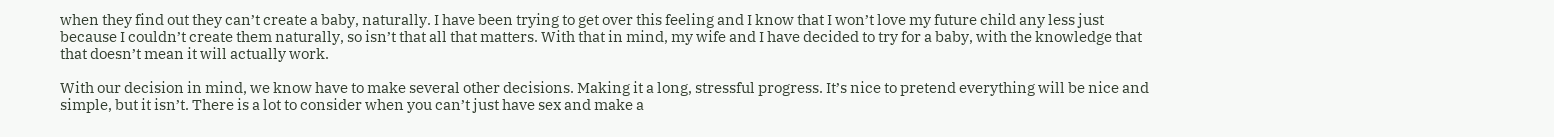when they find out they can’t create a baby, naturally. I have been trying to get over this feeling and I know that I won’t love my future child any less just because I couldn’t create them naturally, so isn’t that all that matters. With that in mind, my wife and I have decided to try for a baby, with the knowledge that that doesn’t mean it will actually work.

With our decision in mind, we know have to make several other decisions. Making it a long, stressful progress. It’s nice to pretend everything will be nice and simple, but it isn’t. There is a lot to consider when you can’t just have sex and make a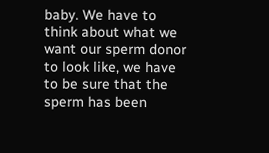baby. We have to think about what we want our sperm donor to look like, we have to be sure that the sperm has been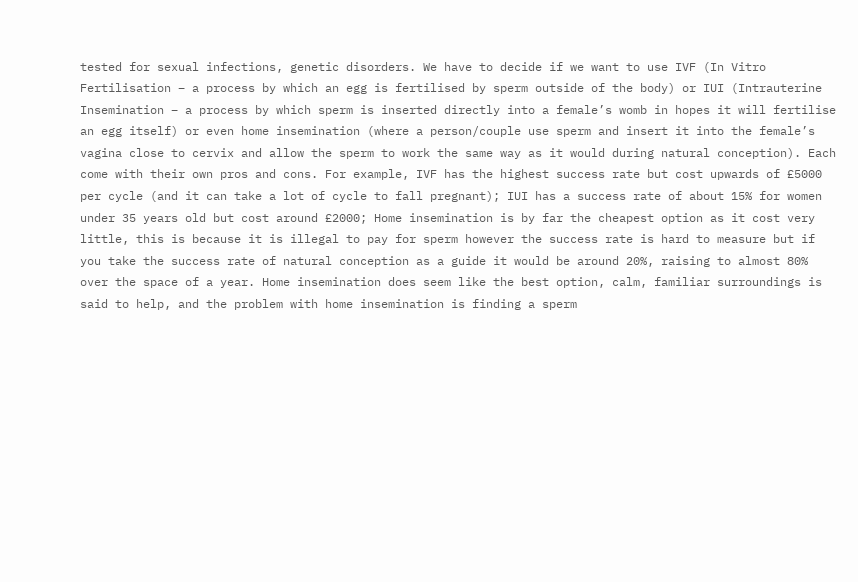tested for sexual infections, genetic disorders. We have to decide if we want to use IVF (In Vitro Fertilisation – a process by which an egg is fertilised by sperm outside of the body) or IUI (Intrauterine Insemination – a process by which sperm is inserted directly into a female’s womb in hopes it will fertilise an egg itself) or even home insemination (where a person/couple use sperm and insert it into the female’s vagina close to cervix and allow the sperm to work the same way as it would during natural conception). Each come with their own pros and cons. For example, IVF has the highest success rate but cost upwards of £5000 per cycle (and it can take a lot of cycle to fall pregnant); IUI has a success rate of about 15% for women under 35 years old but cost around £2000; Home insemination is by far the cheapest option as it cost very little, this is because it is illegal to pay for sperm however the success rate is hard to measure but if you take the success rate of natural conception as a guide it would be around 20%, raising to almost 80% over the space of a year. Home insemination does seem like the best option, calm, familiar surroundings is said to help, and the problem with home insemination is finding a sperm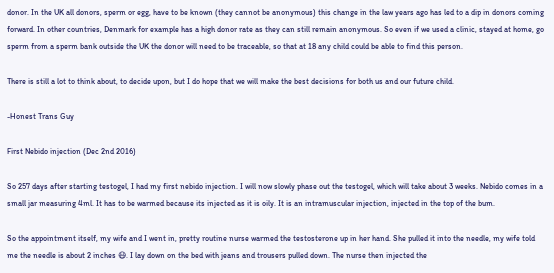donor. In the UK all donors, sperm or egg, have to be known (they cannot be anonymous) this change in the law years ago has led to a dip in donors coming forward. In other countries, Denmark for example has a high donor rate as they can still remain anonymous. So even if we used a clinic, stayed at home, go sperm from a sperm bank outside the UK the donor will need to be traceable, so that at 18 any child could be able to find this person.

There is still a lot to think about, to decide upon, but I do hope that we will make the best decisions for both us and our future child.

-Honest Trans Guy

First Nebido injection (Dec 2nd 2016)

So 257 days after starting testogel, I had my first nebido injection. I will now slowly phase out the testogel, which will take about 3 weeks. Nebido comes in a small jar measuring 4ml. It has to be warmed because its injected as it is oily. It is an intramuscular injection, injected in the top of the bum.

So the appointment itself, my wife and I went in, pretty routine nurse warmed the testosterone up in her hand. She pulled it into the needle, my wife told me the needle is about 2 inches 😷. I lay down on the bed with jeans and trousers pulled down. The nurse then injected the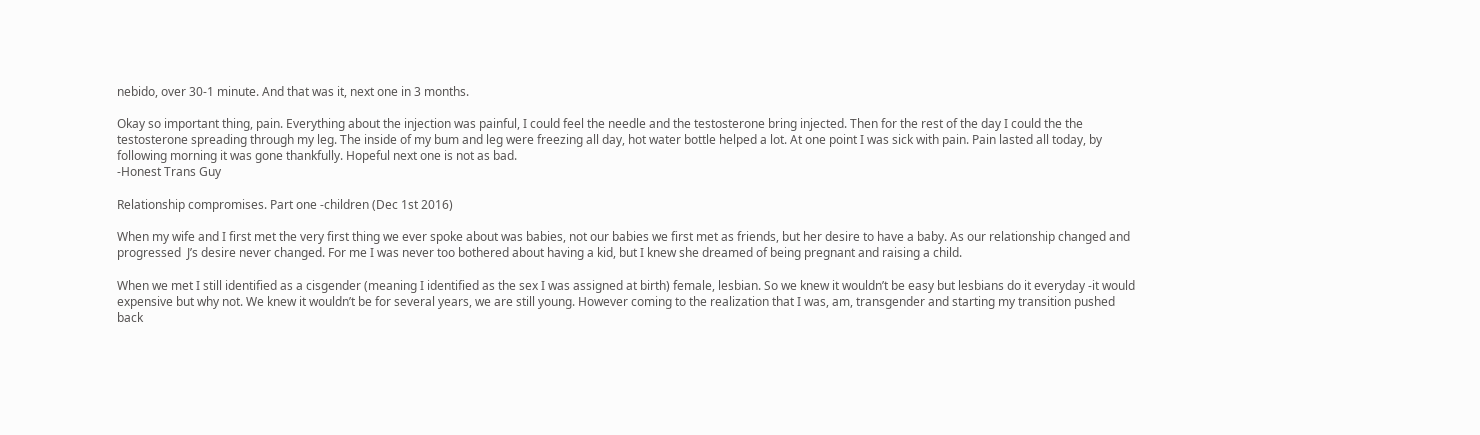nebido, over 30-1 minute. And that was it, next one in 3 months.

Okay so important thing, pain. Everything about the injection was painful, I could feel the needle and the testosterone bring injected. Then for the rest of the day I could the the testosterone spreading through my leg. The inside of my bum and leg were freezing all day, hot water bottle helped a lot. At one point I was sick with pain. Pain lasted all today, by following morning it was gone thankfully. Hopeful next one is not as bad.
-Honest Trans Guy

Relationship compromises. Part one -children (Dec 1st 2016)

When my wife and I first met the very first thing we ever spoke about was babies, not our babies we first met as friends, but her desire to have a baby. As our relationship changed and progressed  J’s desire never changed. For me I was never too bothered about having a kid, but I knew she dreamed of being pregnant and raising a child.

When we met I still identified as a cisgender (meaning I identified as the sex I was assigned at birth) female, lesbian. So we knew it wouldn’t be easy but lesbians do it everyday -it would expensive but why not. We knew it wouldn’t be for several years, we are still young. However coming to the realization that I was, am, transgender and starting my transition pushed back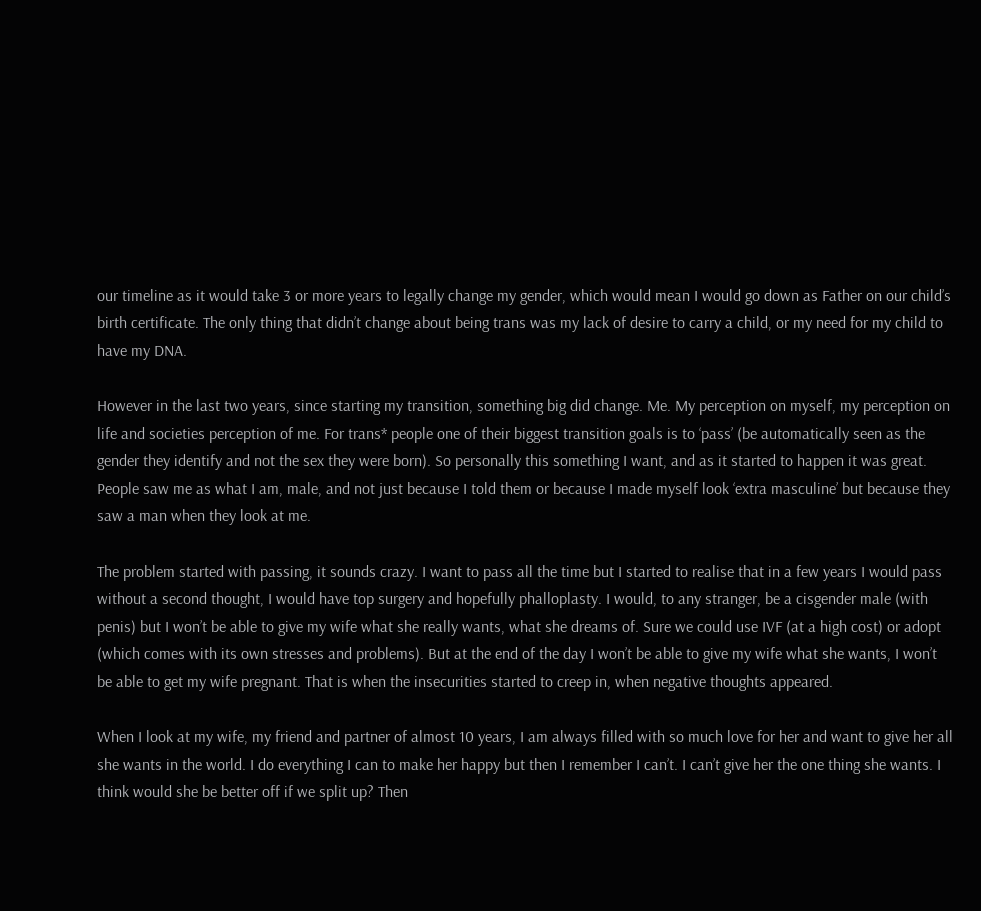our timeline as it would take 3 or more years to legally change my gender, which would mean I would go down as Father on our child’s birth certificate. The only thing that didn’t change about being trans was my lack of desire to carry a child, or my need for my child to have my DNA.

However in the last two years, since starting my transition, something big did change. Me. My perception on myself, my perception on life and societies perception of me. For trans* people one of their biggest transition goals is to ‘pass’ (be automatically seen as the gender they identify and not the sex they were born). So personally this something I want, and as it started to happen it was great. People saw me as what I am, male, and not just because I told them or because I made myself look ‘extra masculine’ but because they saw a man when they look at me.

The problem started with passing, it sounds crazy. I want to pass all the time but I started to realise that in a few years I would pass without a second thought, I would have top surgery and hopefully phalloplasty. I would, to any stranger, be a cisgender male (with penis) but I won’t be able to give my wife what she really wants, what she dreams of. Sure we could use IVF (at a high cost) or adopt (which comes with its own stresses and problems). But at the end of the day I won’t be able to give my wife what she wants, I won’t be able to get my wife pregnant. That is when the insecurities started to creep in, when negative thoughts appeared.

When I look at my wife, my friend and partner of almost 10 years, I am always filled with so much love for her and want to give her all she wants in the world. I do everything I can to make her happy but then I remember I can’t. I can’t give her the one thing she wants. I think would she be better off if we split up? Then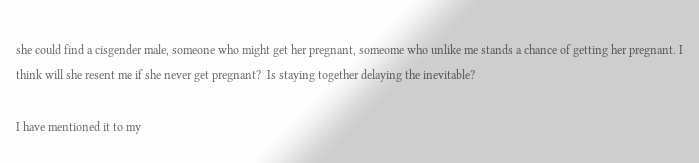she could find a cisgender male, someone who might get her pregnant, someome who unlike me stands a chance of getting her pregnant. I think will she resent me if she never get pregnant?  Is staying together delaying the inevitable?

I have mentioned it to my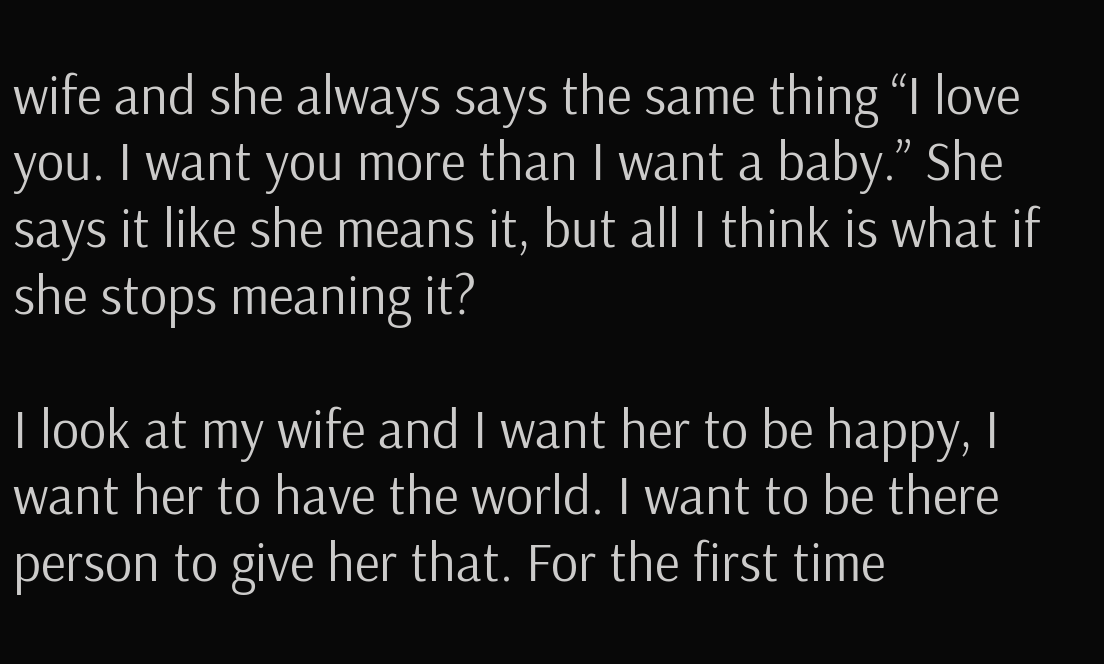wife and she always says the same thing “I love you. I want you more than I want a baby.” She says it like she means it, but all I think is what if she stops meaning it?

I look at my wife and I want her to be happy, I want her to have the world. I want to be there person to give her that. For the first time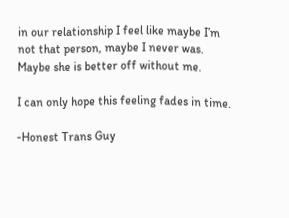in our relationship I feel like maybe I’m not that person, maybe I never was. Maybe she is better off without me.

I can only hope this feeling fades in time.

-Honest Trans Guy